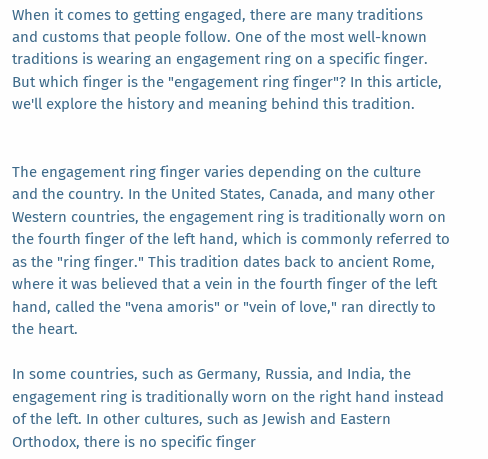When it comes to getting engaged, there are many traditions and customs that people follow. One of the most well-known traditions is wearing an engagement ring on a specific finger. But which finger is the "engagement ring finger"? In this article, we'll explore the history and meaning behind this tradition.


The engagement ring finger varies depending on the culture and the country. In the United States, Canada, and many other Western countries, the engagement ring is traditionally worn on the fourth finger of the left hand, which is commonly referred to as the "ring finger." This tradition dates back to ancient Rome, where it was believed that a vein in the fourth finger of the left hand, called the "vena amoris" or "vein of love," ran directly to the heart.

In some countries, such as Germany, Russia, and India, the engagement ring is traditionally worn on the right hand instead of the left. In other cultures, such as Jewish and Eastern Orthodox, there is no specific finger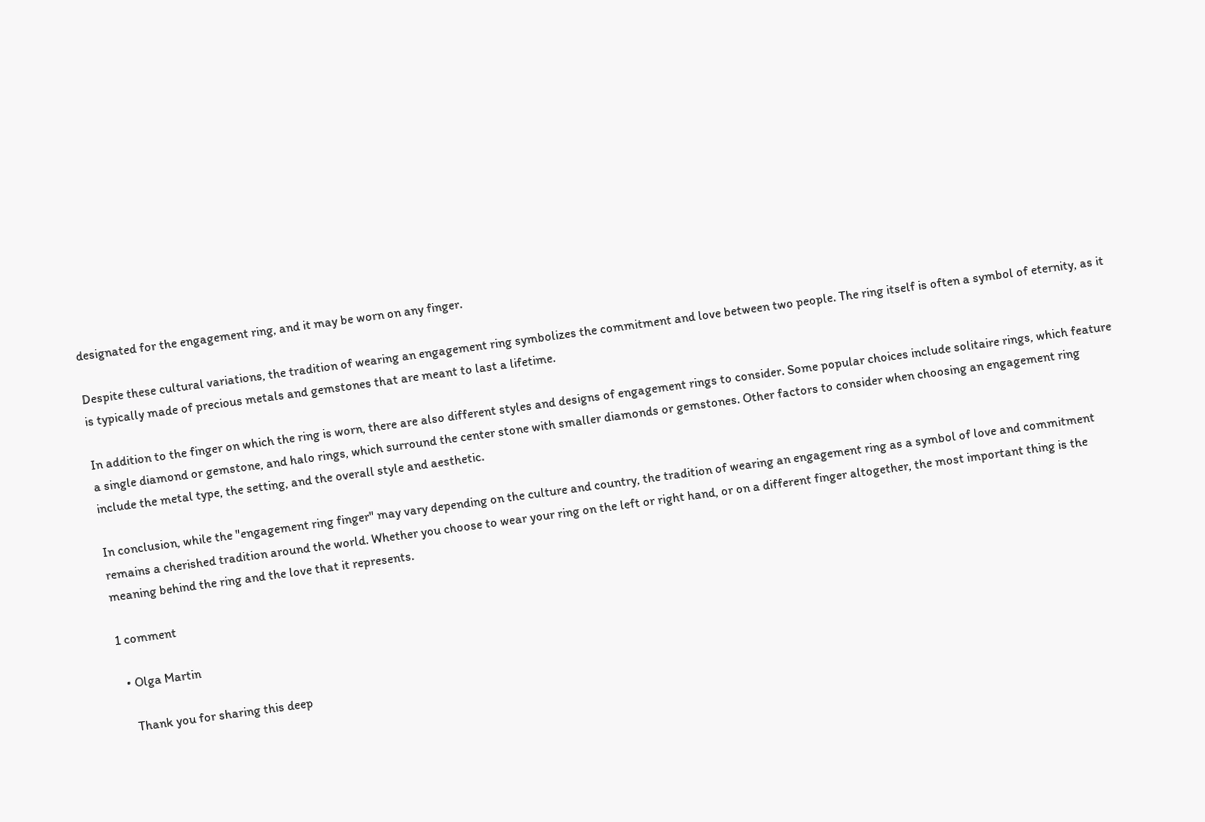designated for the engagement ring, and it may be worn on any finger.

Despite these cultural variations, the tradition of wearing an engagement ring symbolizes the commitment and love between two people. The ring itself is often a symbol of eternity, as it is typically made of precious metals and gemstones that are meant to last a lifetime.

In addition to the finger on which the ring is worn, there are also different styles and designs of engagement rings to consider. Some popular choices include solitaire rings, which feature a single diamond or gemstone, and halo rings, which surround the center stone with smaller diamonds or gemstones. Other factors to consider when choosing an engagement ring include the metal type, the setting, and the overall style and aesthetic.

In conclusion, while the "engagement ring finger" may vary depending on the culture and country, the tradition of wearing an engagement ring as a symbol of love and commitment remains a cherished tradition around the world. Whether you choose to wear your ring on the left or right hand, or on a different finger altogether, the most important thing is the meaning behind the ring and the love that it represents.

1 comment

  • Olga Martin

    Thank you for sharing this deep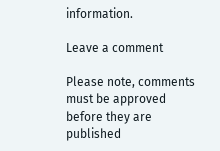information.

Leave a comment

Please note, comments must be approved before they are published